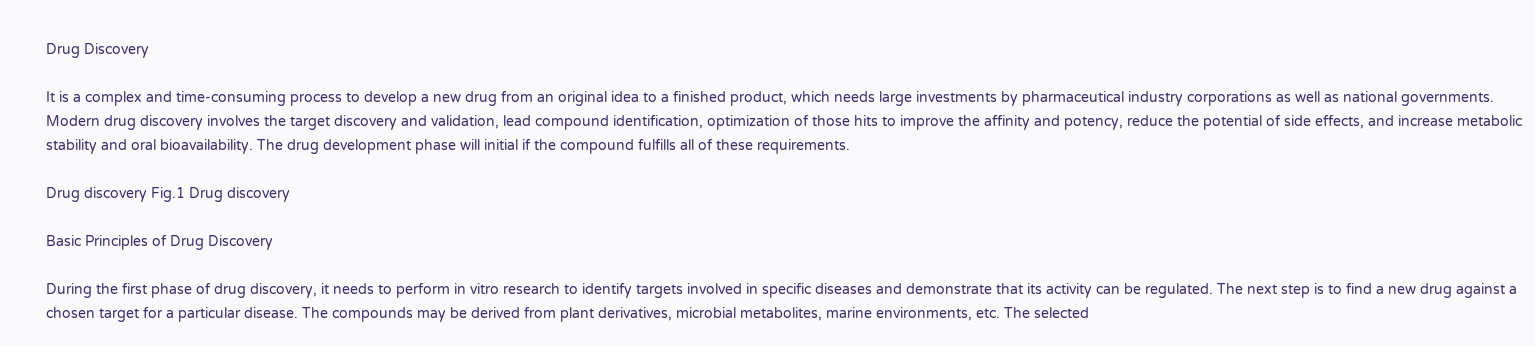Drug Discovery

It is a complex and time-consuming process to develop a new drug from an original idea to a finished product, which needs large investments by pharmaceutical industry corporations as well as national governments. Modern drug discovery involves the target discovery and validation, lead compound identification, optimization of those hits to improve the affinity and potency, reduce the potential of side effects, and increase metabolic stability and oral bioavailability. The drug development phase will initial if the compound fulfills all of these requirements.

Drug discovery Fig.1 Drug discovery

Basic Principles of Drug Discovery

During the first phase of drug discovery, it needs to perform in vitro research to identify targets involved in specific diseases and demonstrate that its activity can be regulated. The next step is to find a new drug against a chosen target for a particular disease. The compounds may be derived from plant derivatives, microbial metabolites, marine environments, etc. The selected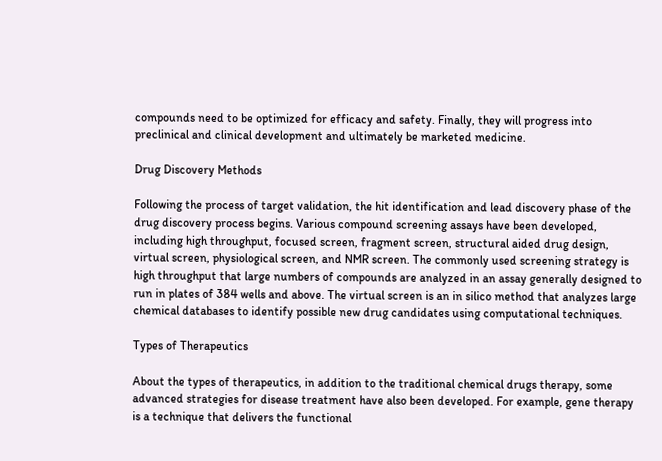compounds need to be optimized for efficacy and safety. Finally, they will progress into preclinical and clinical development and ultimately be marketed medicine.

Drug Discovery Methods

Following the process of target validation, the hit identification and lead discovery phase of the drug discovery process begins. Various compound screening assays have been developed, including high throughput, focused screen, fragment screen, structural aided drug design, virtual screen, physiological screen, and NMR screen. The commonly used screening strategy is high throughput that large numbers of compounds are analyzed in an assay generally designed to run in plates of 384 wells and above. The virtual screen is an in silico method that analyzes large chemical databases to identify possible new drug candidates using computational techniques.

Types of Therapeutics

About the types of therapeutics, in addition to the traditional chemical drugs therapy, some advanced strategies for disease treatment have also been developed. For example, gene therapy is a technique that delivers the functional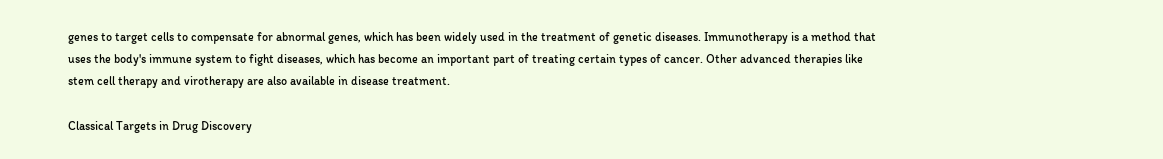genes to target cells to compensate for abnormal genes, which has been widely used in the treatment of genetic diseases. Immunotherapy is a method that uses the body's immune system to fight diseases, which has become an important part of treating certain types of cancer. Other advanced therapies like stem cell therapy and virotherapy are also available in disease treatment.

Classical Targets in Drug Discovery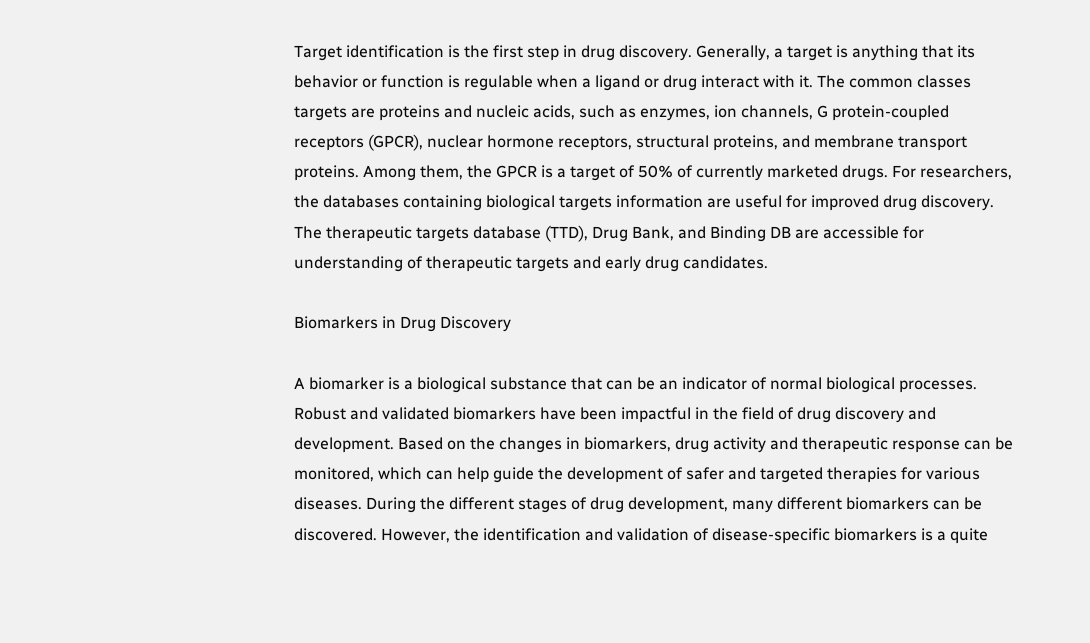Target identification is the first step in drug discovery. Generally, a target is anything that its behavior or function is regulable when a ligand or drug interact with it. The common classes targets are proteins and nucleic acids, such as enzymes, ion channels, G protein-coupled receptors (GPCR), nuclear hormone receptors, structural proteins, and membrane transport proteins. Among them, the GPCR is a target of 50% of currently marketed drugs. For researchers, the databases containing biological targets information are useful for improved drug discovery. The therapeutic targets database (TTD), Drug Bank, and Binding DB are accessible for understanding of therapeutic targets and early drug candidates.

Biomarkers in Drug Discovery

A biomarker is a biological substance that can be an indicator of normal biological processes. Robust and validated biomarkers have been impactful in the field of drug discovery and development. Based on the changes in biomarkers, drug activity and therapeutic response can be monitored, which can help guide the development of safer and targeted therapies for various diseases. During the different stages of drug development, many different biomarkers can be discovered. However, the identification and validation of disease-specific biomarkers is a quite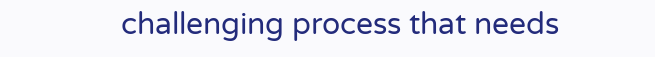challenging process that needs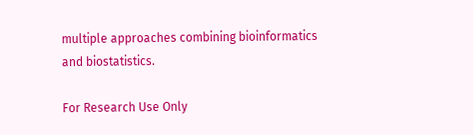multiple approaches combining bioinformatics and biostatistics.

For Research Use Only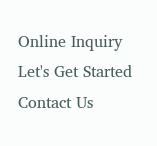Online Inquiry
Let's Get Started
Contact Us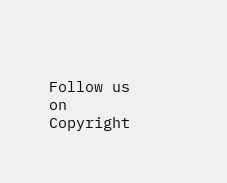Follow us on
Copyright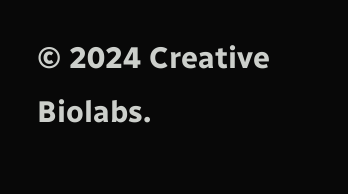© 2024 Creative Biolabs.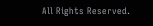All Rights Reserved.